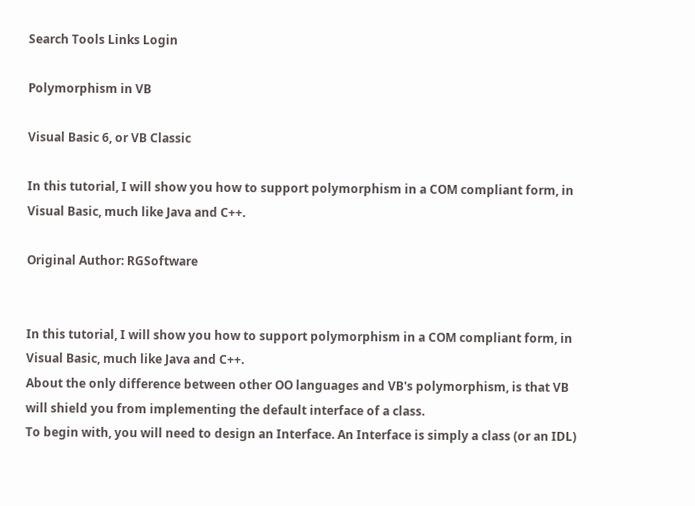Search Tools Links Login

Polymorphism in VB

Visual Basic 6, or VB Classic

In this tutorial, I will show you how to support polymorphism in a COM compliant form, in Visual Basic, much like Java and C++.

Original Author: RGSoftware


In this tutorial, I will show you how to support polymorphism in a COM compliant form, in Visual Basic, much like Java and C++.
About the only difference between other OO languages and VB's polymorphism, is that VB will shield you from implementing the default interface of a class.
To begin with, you will need to design an Interface. An Interface is simply a class (or an IDL)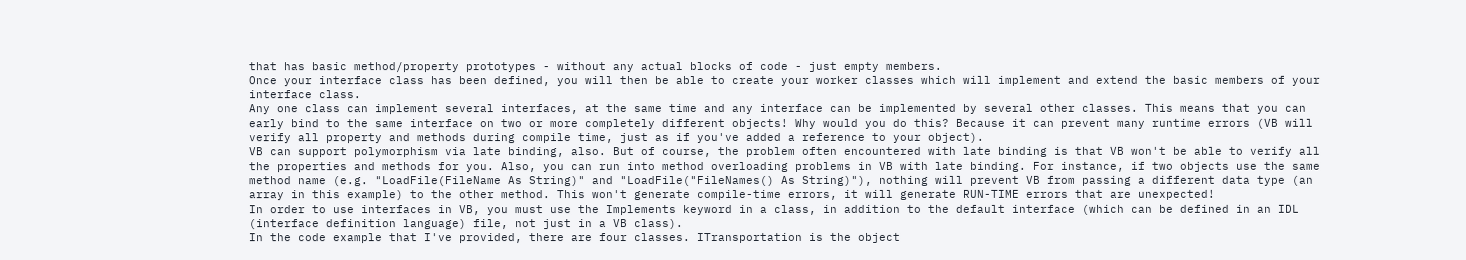that has basic method/property prototypes - without any actual blocks of code - just empty members.
Once your interface class has been defined, you will then be able to create your worker classes which will implement and extend the basic members of your interface class.
Any one class can implement several interfaces, at the same time and any interface can be implemented by several other classes. This means that you can early bind to the same interface on two or more completely different objects! Why would you do this? Because it can prevent many runtime errors (VB will verify all property and methods during compile time, just as if you've added a reference to your object).
VB can support polymorphism via late binding, also. But of course, the problem often encountered with late binding is that VB won't be able to verify all the properties and methods for you. Also, you can run into method overloading problems in VB with late binding. For instance, if two objects use the same method name (e.g. "LoadFile(FileName As String)" and "LoadFile("FileNames() As String)"), nothing will prevent VB from passing a different data type (an array in this example) to the other method. This won't generate compile-time errors, it will generate RUN-TIME errors that are unexpected!
In order to use interfaces in VB, you must use the Implements keyword in a class, in addition to the default interface (which can be defined in an IDL (interface definition language) file, not just in a VB class).
In the code example that I've provided, there are four classes. ITransportation is the object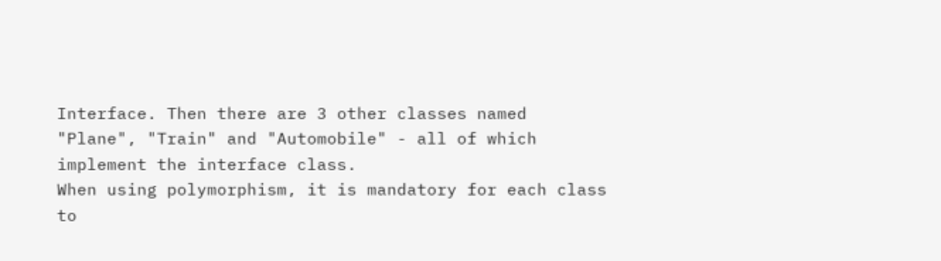Interface. Then there are 3 other classes named
"Plane", "Train" and "Automobile" - all of which implement the interface class.
When using polymorphism, it is mandatory for each class to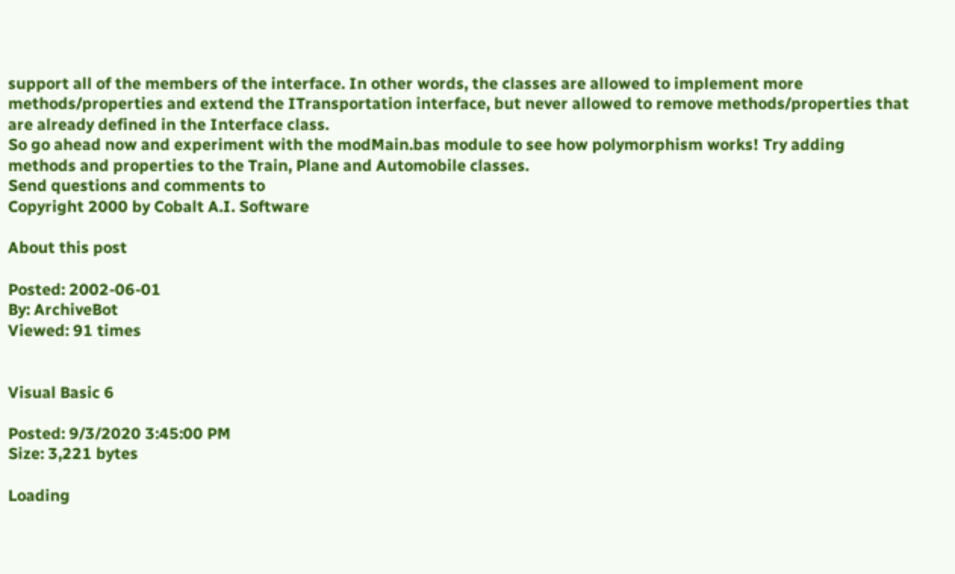support all of the members of the interface. In other words, the classes are allowed to implement more methods/properties and extend the ITransportation interface, but never allowed to remove methods/properties that are already defined in the Interface class.
So go ahead now and experiment with the modMain.bas module to see how polymorphism works! Try adding methods and properties to the Train, Plane and Automobile classes.
Send questions and comments to
Copyright 2000 by Cobalt A.I. Software

About this post

Posted: 2002-06-01
By: ArchiveBot
Viewed: 91 times


Visual Basic 6

Posted: 9/3/2020 3:45:00 PM
Size: 3,221 bytes

Loading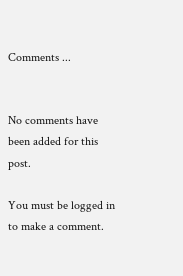Comments ...


No comments have been added for this post.

You must be logged in to make a comment.